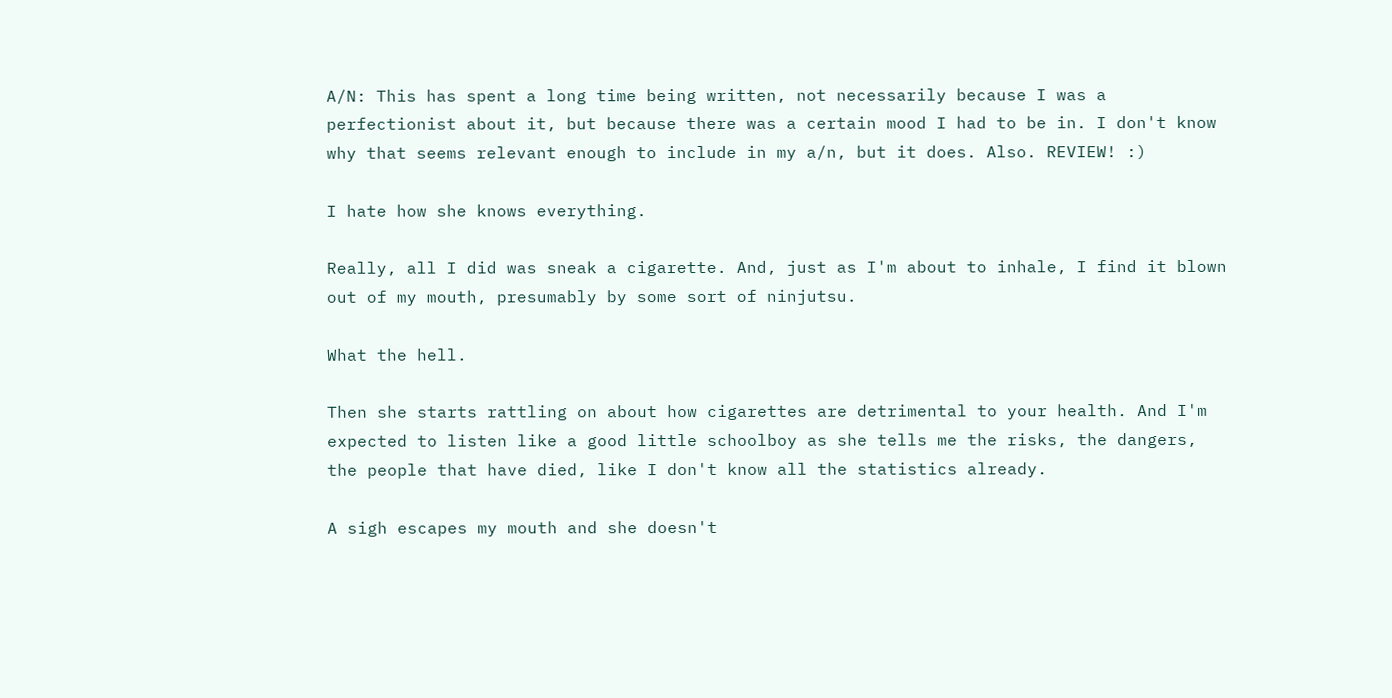A/N: This has spent a long time being written, not necessarily because I was a perfectionist about it, but because there was a certain mood I had to be in. I don't know why that seems relevant enough to include in my a/n, but it does. Also. REVIEW! :)

I hate how she knows everything.

Really, all I did was sneak a cigarette. And, just as I'm about to inhale, I find it blown out of my mouth, presumably by some sort of ninjutsu.

What the hell.

Then she starts rattling on about how cigarettes are detrimental to your health. And I'm expected to listen like a good little schoolboy as she tells me the risks, the dangers, the people that have died, like I don't know all the statistics already.

A sigh escapes my mouth and she doesn't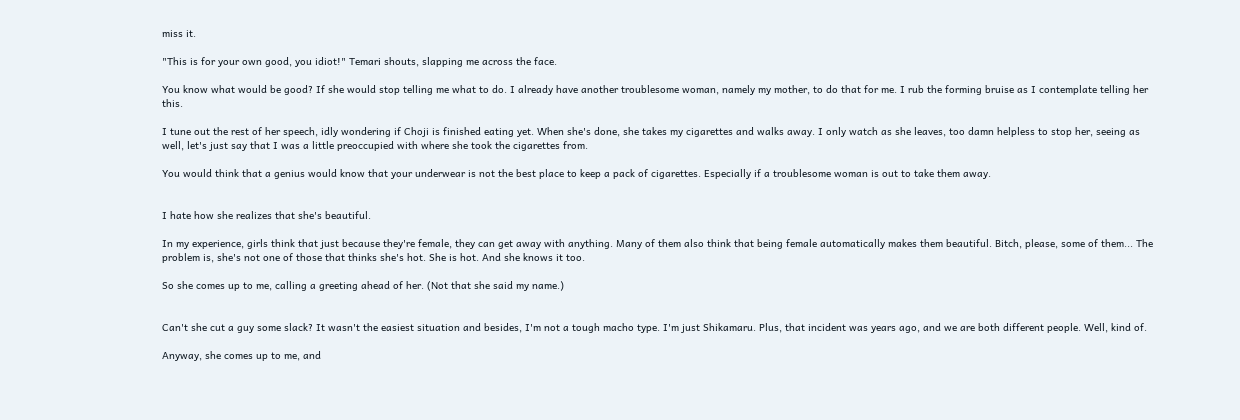miss it.

"This is for your own good, you idiot!" Temari shouts, slapping me across the face.

You know what would be good? If she would stop telling me what to do. I already have another troublesome woman, namely my mother, to do that for me. I rub the forming bruise as I contemplate telling her this.

I tune out the rest of her speech, idly wondering if Choji is finished eating yet. When she's done, she takes my cigarettes and walks away. I only watch as she leaves, too damn helpless to stop her, seeing as well, let's just say that I was a little preoccupied with where she took the cigarettes from.

You would think that a genius would know that your underwear is not the best place to keep a pack of cigarettes. Especially if a troublesome woman is out to take them away.


I hate how she realizes that she's beautiful.

In my experience, girls think that just because they're female, they can get away with anything. Many of them also think that being female automatically makes them beautiful. Bitch, please, some of them... The problem is, she's not one of those that thinks she's hot. She is hot. And she knows it too.

So she comes up to me, calling a greeting ahead of her. (Not that she said my name.)


Can't she cut a guy some slack? It wasn't the easiest situation and besides, I'm not a tough macho type. I'm just Shikamaru. Plus, that incident was years ago, and we are both different people. Well, kind of.

Anyway, she comes up to me, and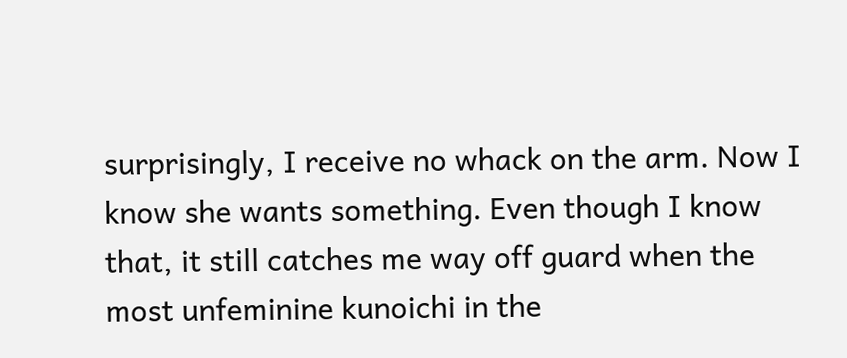surprisingly, I receive no whack on the arm. Now I know she wants something. Even though I know that, it still catches me way off guard when the most unfeminine kunoichi in the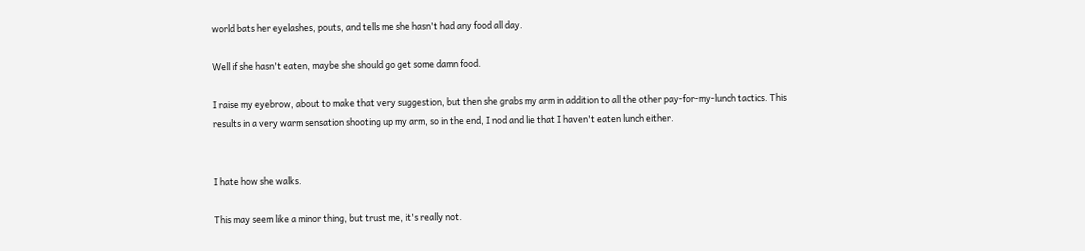world bats her eyelashes, pouts, and tells me she hasn't had any food all day.

Well if she hasn't eaten, maybe she should go get some damn food.

I raise my eyebrow, about to make that very suggestion, but then she grabs my arm in addition to all the other pay-for-my-lunch tactics. This results in a very warm sensation shooting up my arm, so in the end, I nod and lie that I haven't eaten lunch either.


I hate how she walks.

This may seem like a minor thing, but trust me, it's really not.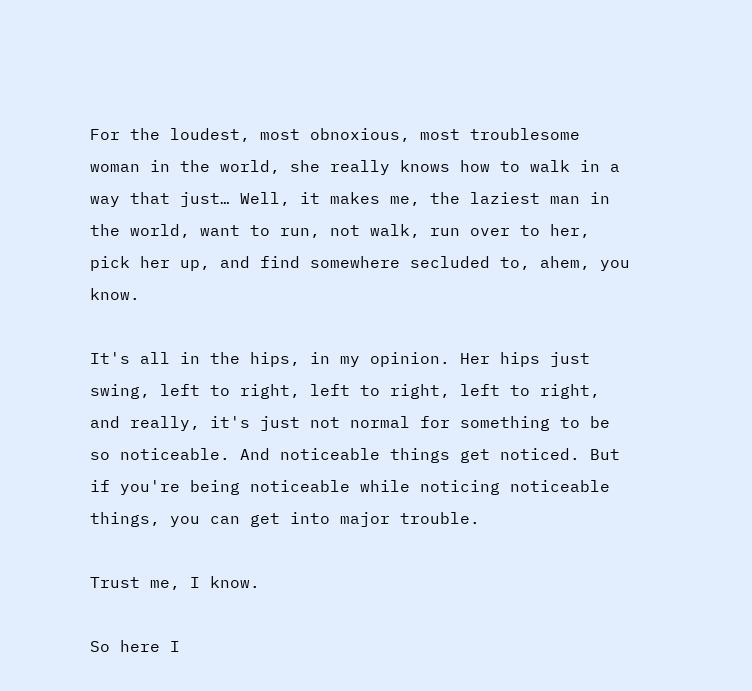For the loudest, most obnoxious, most troublesome woman in the world, she really knows how to walk in a way that just… Well, it makes me, the laziest man in the world, want to run, not walk, run over to her, pick her up, and find somewhere secluded to, ahem, you know.

It's all in the hips, in my opinion. Her hips just swing, left to right, left to right, left to right, and really, it's just not normal for something to be so noticeable. And noticeable things get noticed. But if you're being noticeable while noticing noticeable things, you can get into major trouble.

Trust me, I know.

So here I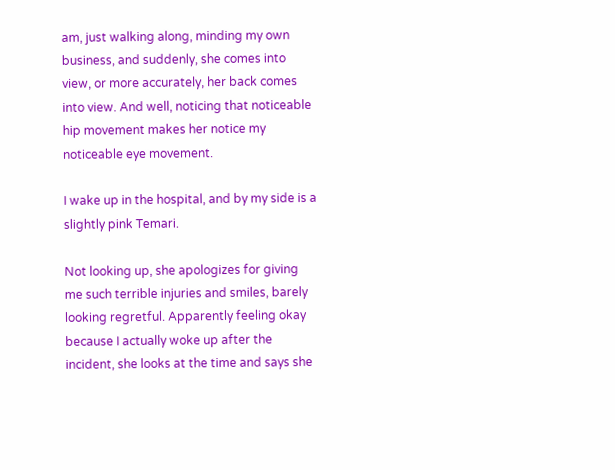am, just walking along, minding my own business, and suddenly, she comes into view, or more accurately, her back comes into view. And well, noticing that noticeable hip movement makes her notice my noticeable eye movement.

I wake up in the hospital, and by my side is a slightly pink Temari.

Not looking up, she apologizes for giving me such terrible injuries and smiles, barely looking regretful. Apparently feeling okay because I actually woke up after the incident, she looks at the time and says she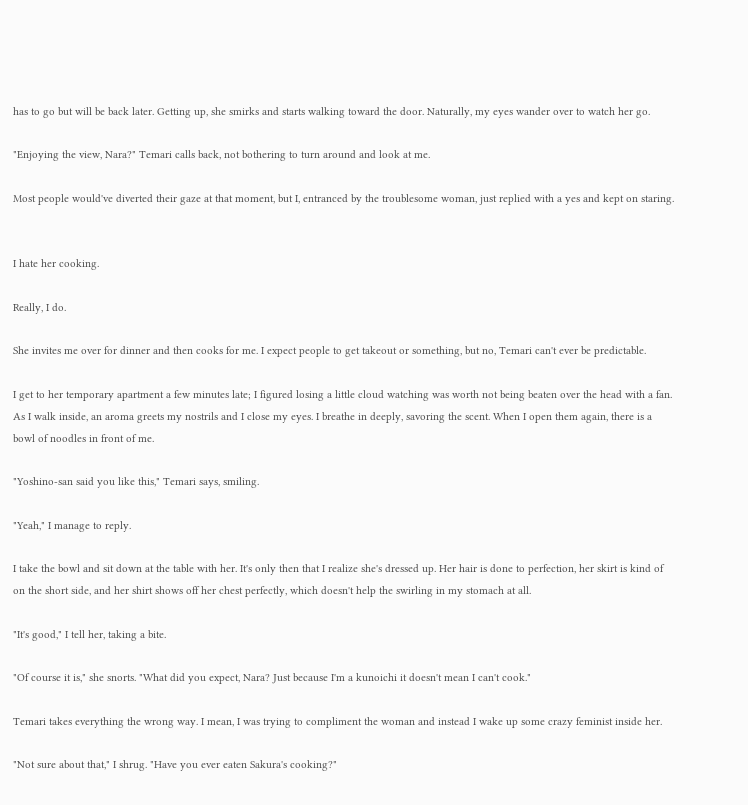has to go but will be back later. Getting up, she smirks and starts walking toward the door. Naturally, my eyes wander over to watch her go.

"Enjoying the view, Nara?" Temari calls back, not bothering to turn around and look at me.

Most people would've diverted their gaze at that moment, but I, entranced by the troublesome woman, just replied with a yes and kept on staring.


I hate her cooking.

Really, I do.

She invites me over for dinner and then cooks for me. I expect people to get takeout or something, but no, Temari can't ever be predictable.

I get to her temporary apartment a few minutes late; I figured losing a little cloud watching was worth not being beaten over the head with a fan. As I walk inside, an aroma greets my nostrils and I close my eyes. I breathe in deeply, savoring the scent. When I open them again, there is a bowl of noodles in front of me.

"Yoshino-san said you like this," Temari says, smiling.

"Yeah," I manage to reply.

I take the bowl and sit down at the table with her. It's only then that I realize she's dressed up. Her hair is done to perfection, her skirt is kind of on the short side, and her shirt shows off her chest perfectly, which doesn't help the swirling in my stomach at all.

"It's good," I tell her, taking a bite.

"Of course it is," she snorts. "What did you expect, Nara? Just because I'm a kunoichi it doesn't mean I can't cook."

Temari takes everything the wrong way. I mean, I was trying to compliment the woman and instead I wake up some crazy feminist inside her.

"Not sure about that," I shrug. "Have you ever eaten Sakura's cooking?"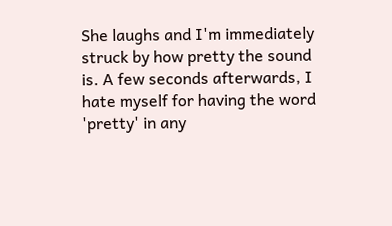She laughs and I'm immediately struck by how pretty the sound is. A few seconds afterwards, I hate myself for having the word 'pretty' in any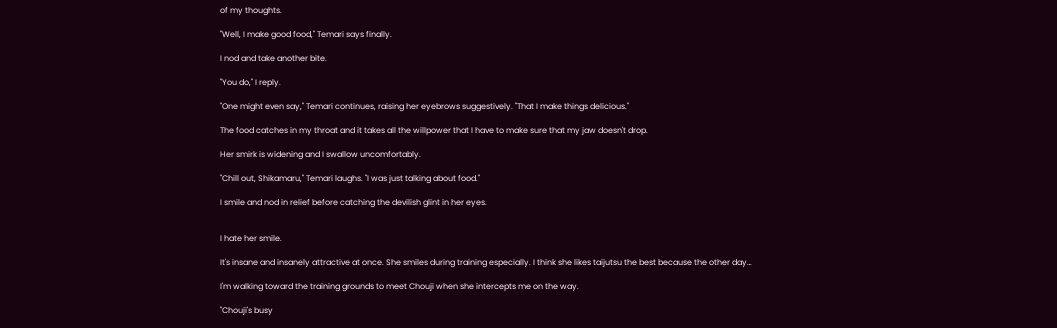of my thoughts.

"Well, I make good food," Temari says finally.

I nod and take another bite.

"You do," I reply.

"One might even say," Temari continues, raising her eyebrows suggestively. "That I make things delicious."

The food catches in my throat and it takes all the willpower that I have to make sure that my jaw doesn't drop.

Her smirk is widening and I swallow uncomfortably.

"Chill out, Shikamaru," Temari laughs. "I was just talking about food."

I smile and nod in relief before catching the devilish glint in her eyes.


I hate her smile.

It's insane and insanely attractive at once. She smiles during training especially. I think she likes taijutsu the best because the other day…

I'm walking toward the training grounds to meet Chouji when she intercepts me on the way.

"Chouji's busy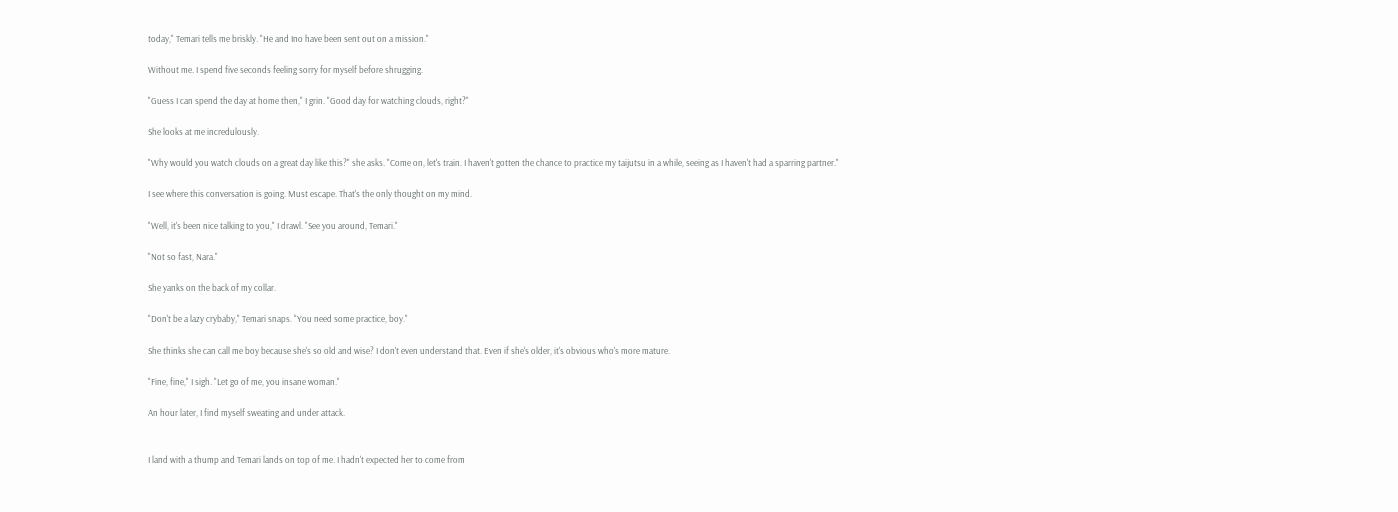today," Temari tells me briskly. "He and Ino have been sent out on a mission."

Without me. I spend five seconds feeling sorry for myself before shrugging.

"Guess I can spend the day at home then," I grin. "Good day for watching clouds, right?"

She looks at me incredulously.

"Why would you watch clouds on a great day like this?" she asks. "Come on, let's train. I haven't gotten the chance to practice my taijutsu in a while, seeing as I haven't had a sparring partner."

I see where this conversation is going. Must escape. That's the only thought on my mind.

"Well, it's been nice talking to you," I drawl. "See you around, Temari."

"Not so fast, Nara."

She yanks on the back of my collar.

"Don't be a lazy crybaby," Temari snaps. "You need some practice, boy."

She thinks she can call me boy because she's so old and wise? I don't even understand that. Even if she's older, it's obvious who's more mature.

"Fine, fine," I sigh. "Let go of me, you insane woman."

An hour later, I find myself sweating and under attack.


I land with a thump and Temari lands on top of me. I hadn't expected her to come from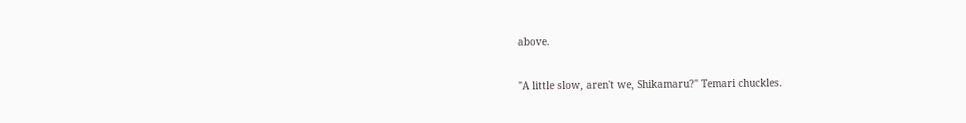above.

"A little slow, aren't we, Shikamaru?" Temari chuckles.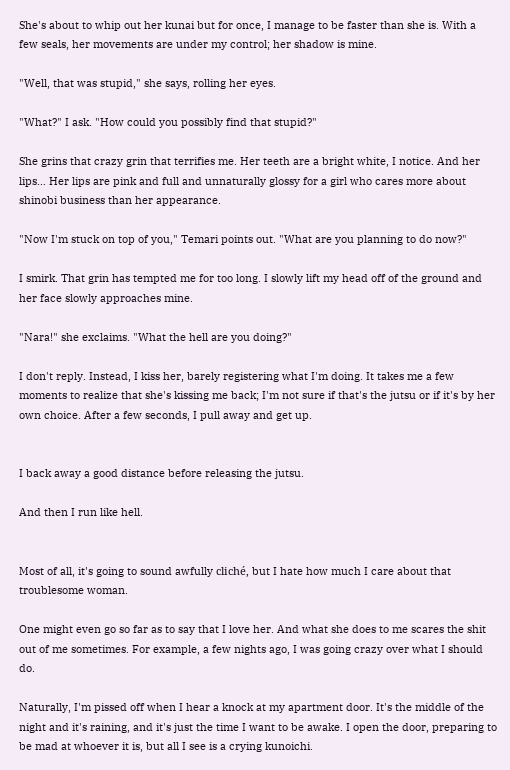She's about to whip out her kunai but for once, I manage to be faster than she is. With a few seals, her movements are under my control; her shadow is mine.

"Well, that was stupid," she says, rolling her eyes.

"What?" I ask. "How could you possibly find that stupid?"

She grins that crazy grin that terrifies me. Her teeth are a bright white, I notice. And her lips… Her lips are pink and full and unnaturally glossy for a girl who cares more about shinobi business than her appearance.

"Now I'm stuck on top of you," Temari points out. "What are you planning to do now?"

I smirk. That grin has tempted me for too long. I slowly lift my head off of the ground and her face slowly approaches mine.

"Nara!" she exclaims. "What the hell are you doing?"

I don't reply. Instead, I kiss her, barely registering what I'm doing. It takes me a few moments to realize that she's kissing me back; I'm not sure if that's the jutsu or if it's by her own choice. After a few seconds, I pull away and get up.


I back away a good distance before releasing the jutsu.

And then I run like hell.


Most of all, it's going to sound awfully cliché, but I hate how much I care about that troublesome woman.

One might even go so far as to say that I love her. And what she does to me scares the shit out of me sometimes. For example, a few nights ago, I was going crazy over what I should do.

Naturally, I'm pissed off when I hear a knock at my apartment door. It's the middle of the night and it's raining, and it's just the time I want to be awake. I open the door, preparing to be mad at whoever it is, but all I see is a crying kunoichi.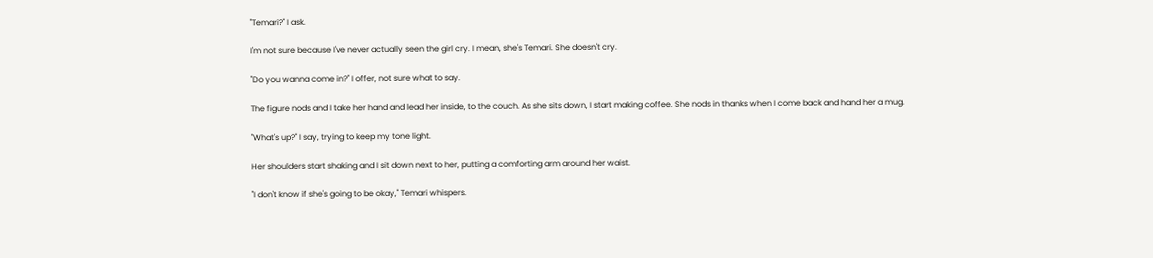"Temari?" I ask.

I'm not sure because I've never actually seen the girl cry. I mean, she's Temari. She doesn't cry.

"Do you wanna come in?" I offer, not sure what to say.

The figure nods and I take her hand and lead her inside, to the couch. As she sits down, I start making coffee. She nods in thanks when I come back and hand her a mug.

"What's up?" I say, trying to keep my tone light.

Her shoulders start shaking and I sit down next to her, putting a comforting arm around her waist.

"I don't know if she's going to be okay," Temari whispers.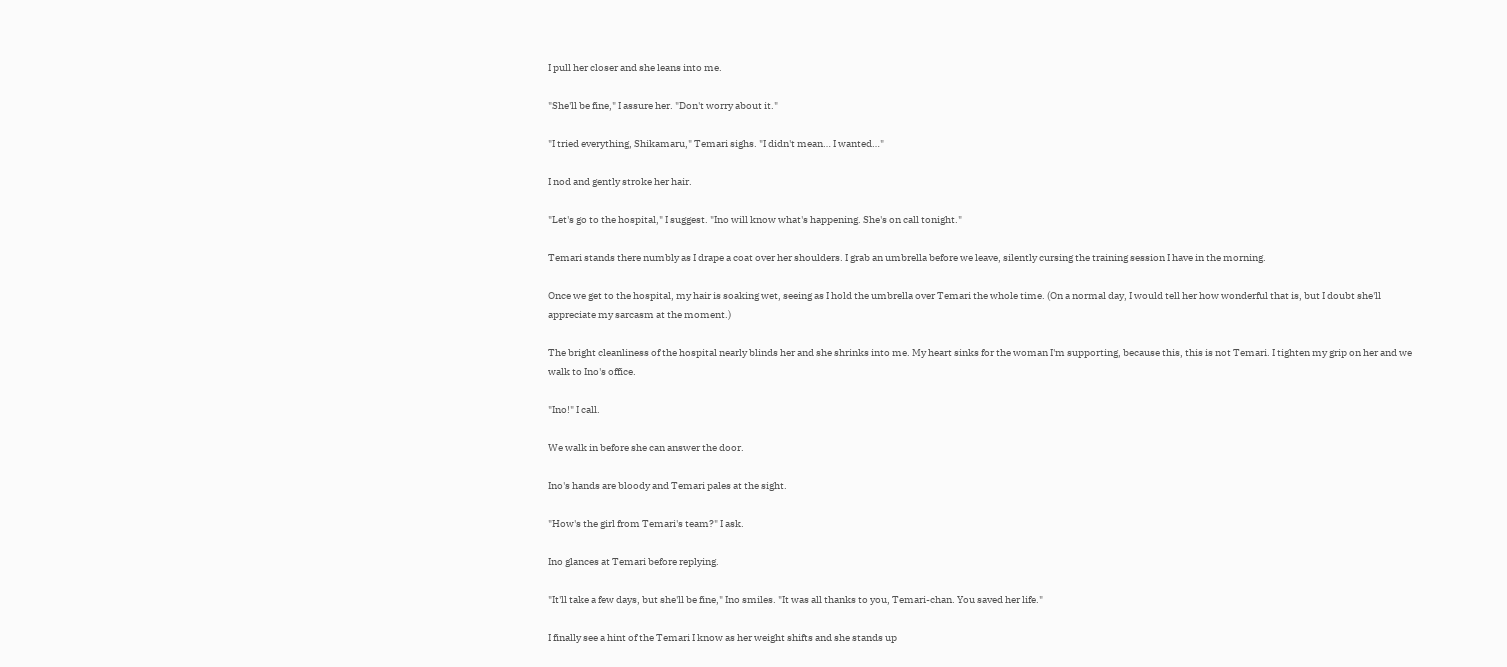I pull her closer and she leans into me.

"She'll be fine," I assure her. "Don't worry about it."

"I tried everything, Shikamaru," Temari sighs. "I didn't mean… I wanted…"

I nod and gently stroke her hair.

"Let's go to the hospital," I suggest. "Ino will know what's happening. She's on call tonight."

Temari stands there numbly as I drape a coat over her shoulders. I grab an umbrella before we leave, silently cursing the training session I have in the morning.

Once we get to the hospital, my hair is soaking wet, seeing as I hold the umbrella over Temari the whole time. (On a normal day, I would tell her how wonderful that is, but I doubt she'll appreciate my sarcasm at the moment.)

The bright cleanliness of the hospital nearly blinds her and she shrinks into me. My heart sinks for the woman I'm supporting, because this, this is not Temari. I tighten my grip on her and we walk to Ino's office.

"Ino!" I call.

We walk in before she can answer the door.

Ino's hands are bloody and Temari pales at the sight.

"How's the girl from Temari's team?" I ask.

Ino glances at Temari before replying.

"It'll take a few days, but she'll be fine," Ino smiles. "It was all thanks to you, Temari-chan. You saved her life."

I finally see a hint of the Temari I know as her weight shifts and she stands up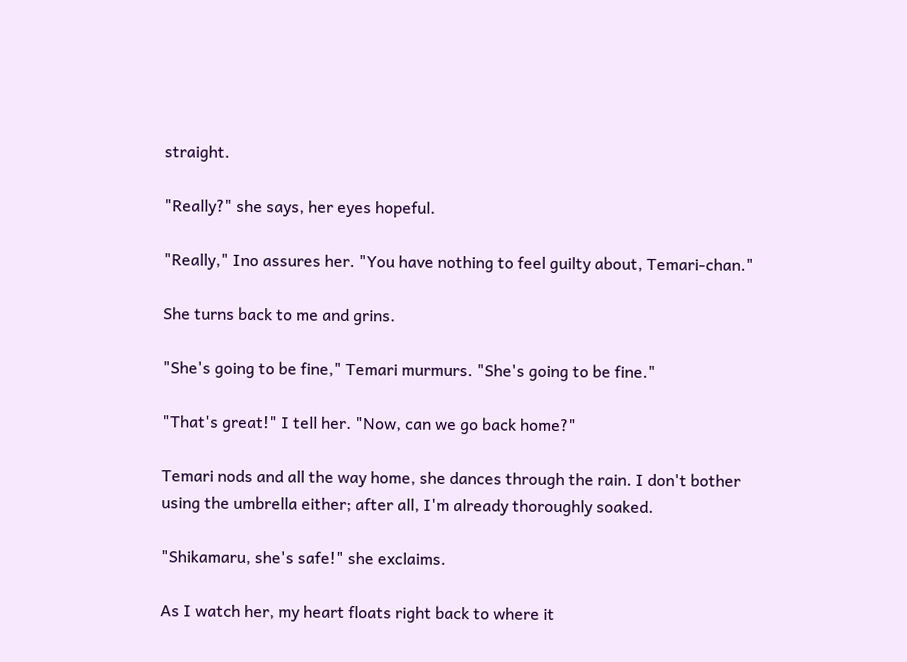straight.

"Really?" she says, her eyes hopeful.

"Really," Ino assures her. "You have nothing to feel guilty about, Temari-chan."

She turns back to me and grins.

"She's going to be fine," Temari murmurs. "She's going to be fine."

"That's great!" I tell her. "Now, can we go back home?"

Temari nods and all the way home, she dances through the rain. I don't bother using the umbrella either; after all, I'm already thoroughly soaked.

"Shikamaru, she's safe!" she exclaims.

As I watch her, my heart floats right back to where it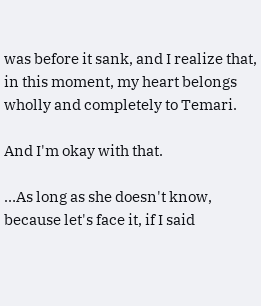was before it sank, and I realize that, in this moment, my heart belongs wholly and completely to Temari.

And I'm okay with that.

…As long as she doesn't know, because let's face it, if I said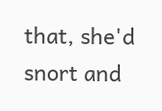that, she'd snort and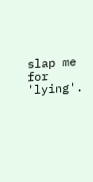slap me for 'lying'.